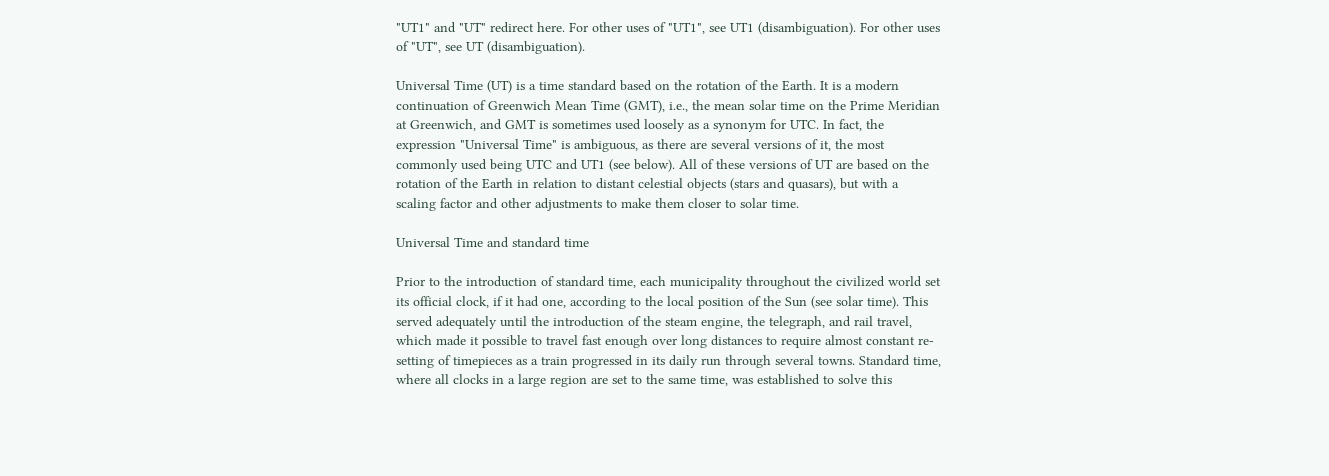"UT1" and "UT" redirect here. For other uses of "UT1", see UT1 (disambiguation). For other uses of "UT", see UT (disambiguation).

Universal Time (UT) is a time standard based on the rotation of the Earth. It is a modern continuation of Greenwich Mean Time (GMT), i.e., the mean solar time on the Prime Meridian at Greenwich, and GMT is sometimes used loosely as a synonym for UTC. In fact, the expression "Universal Time" is ambiguous, as there are several versions of it, the most commonly used being UTC and UT1 (see below). All of these versions of UT are based on the rotation of the Earth in relation to distant celestial objects (stars and quasars), but with a scaling factor and other adjustments to make them closer to solar time.

Universal Time and standard time

Prior to the introduction of standard time, each municipality throughout the civilized world set its official clock, if it had one, according to the local position of the Sun (see solar time). This served adequately until the introduction of the steam engine, the telegraph, and rail travel, which made it possible to travel fast enough over long distances to require almost constant re-setting of timepieces as a train progressed in its daily run through several towns. Standard time, where all clocks in a large region are set to the same time, was established to solve this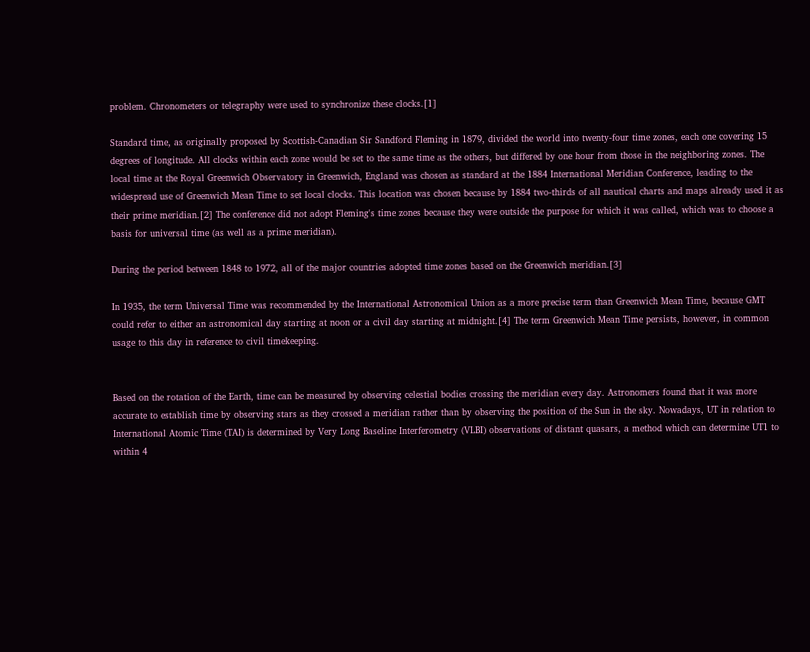problem. Chronometers or telegraphy were used to synchronize these clocks.[1]

Standard time, as originally proposed by Scottish-Canadian Sir Sandford Fleming in 1879, divided the world into twenty-four time zones, each one covering 15 degrees of longitude. All clocks within each zone would be set to the same time as the others, but differed by one hour from those in the neighboring zones. The local time at the Royal Greenwich Observatory in Greenwich, England was chosen as standard at the 1884 International Meridian Conference, leading to the widespread use of Greenwich Mean Time to set local clocks. This location was chosen because by 1884 two-thirds of all nautical charts and maps already used it as their prime meridian.[2] The conference did not adopt Fleming's time zones because they were outside the purpose for which it was called, which was to choose a basis for universal time (as well as a prime meridian).

During the period between 1848 to 1972, all of the major countries adopted time zones based on the Greenwich meridian.[3]

In 1935, the term Universal Time was recommended by the International Astronomical Union as a more precise term than Greenwich Mean Time, because GMT could refer to either an astronomical day starting at noon or a civil day starting at midnight.[4] The term Greenwich Mean Time persists, however, in common usage to this day in reference to civil timekeeping.


Based on the rotation of the Earth, time can be measured by observing celestial bodies crossing the meridian every day. Astronomers found that it was more accurate to establish time by observing stars as they crossed a meridian rather than by observing the position of the Sun in the sky. Nowadays, UT in relation to International Atomic Time (TAI) is determined by Very Long Baseline Interferometry (VLBI) observations of distant quasars, a method which can determine UT1 to within 4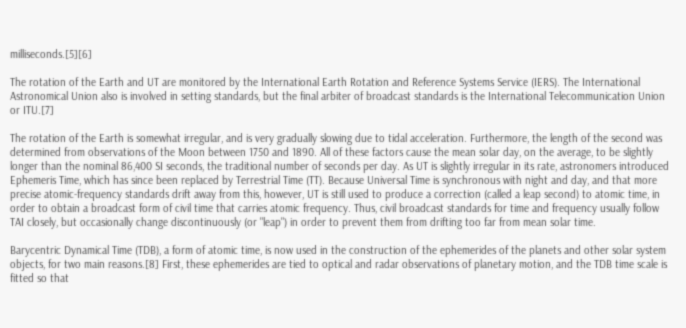milliseconds.[5][6]

The rotation of the Earth and UT are monitored by the International Earth Rotation and Reference Systems Service (IERS). The International Astronomical Union also is involved in setting standards, but the final arbiter of broadcast standards is the International Telecommunication Union or ITU.[7]

The rotation of the Earth is somewhat irregular, and is very gradually slowing due to tidal acceleration. Furthermore, the length of the second was determined from observations of the Moon between 1750 and 1890. All of these factors cause the mean solar day, on the average, to be slightly longer than the nominal 86,400 SI seconds, the traditional number of seconds per day. As UT is slightly irregular in its rate, astronomers introduced Ephemeris Time, which has since been replaced by Terrestrial Time (TT). Because Universal Time is synchronous with night and day, and that more precise atomic-frequency standards drift away from this, however, UT is still used to produce a correction (called a leap second) to atomic time, in order to obtain a broadcast form of civil time that carries atomic frequency. Thus, civil broadcast standards for time and frequency usually follow TAI closely, but occasionally change discontinuously (or "leap") in order to prevent them from drifting too far from mean solar time.

Barycentric Dynamical Time (TDB), a form of atomic time, is now used in the construction of the ephemerides of the planets and other solar system objects, for two main reasons.[8] First, these ephemerides are tied to optical and radar observations of planetary motion, and the TDB time scale is fitted so that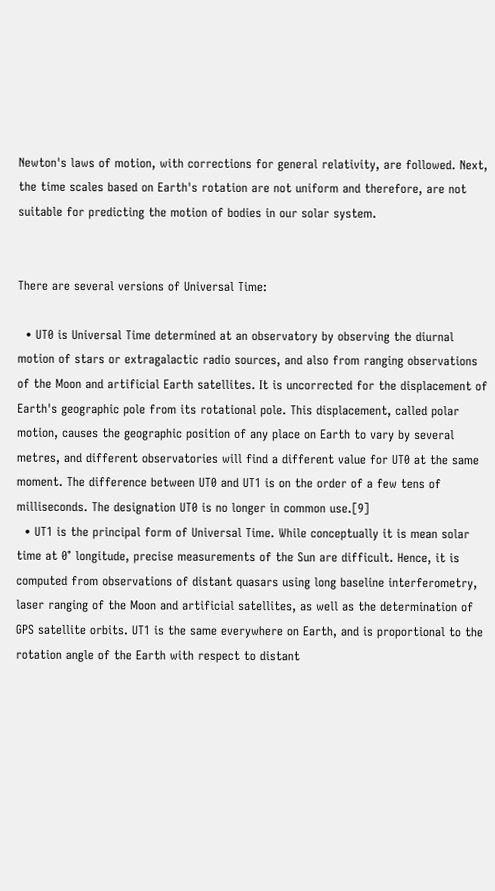Newton's laws of motion, with corrections for general relativity, are followed. Next, the time scales based on Earth's rotation are not uniform and therefore, are not suitable for predicting the motion of bodies in our solar system.


There are several versions of Universal Time:

  • UT0 is Universal Time determined at an observatory by observing the diurnal motion of stars or extragalactic radio sources, and also from ranging observations of the Moon and artificial Earth satellites. It is uncorrected for the displacement of Earth's geographic pole from its rotational pole. This displacement, called polar motion, causes the geographic position of any place on Earth to vary by several metres, and different observatories will find a different value for UT0 at the same moment. The difference between UT0 and UT1 is on the order of a few tens of milliseconds. The designation UT0 is no longer in common use.[9]
  • UT1 is the principal form of Universal Time. While conceptually it is mean solar time at 0° longitude, precise measurements of the Sun are difficult. Hence, it is computed from observations of distant quasars using long baseline interferometry, laser ranging of the Moon and artificial satellites, as well as the determination of GPS satellite orbits. UT1 is the same everywhere on Earth, and is proportional to the rotation angle of the Earth with respect to distant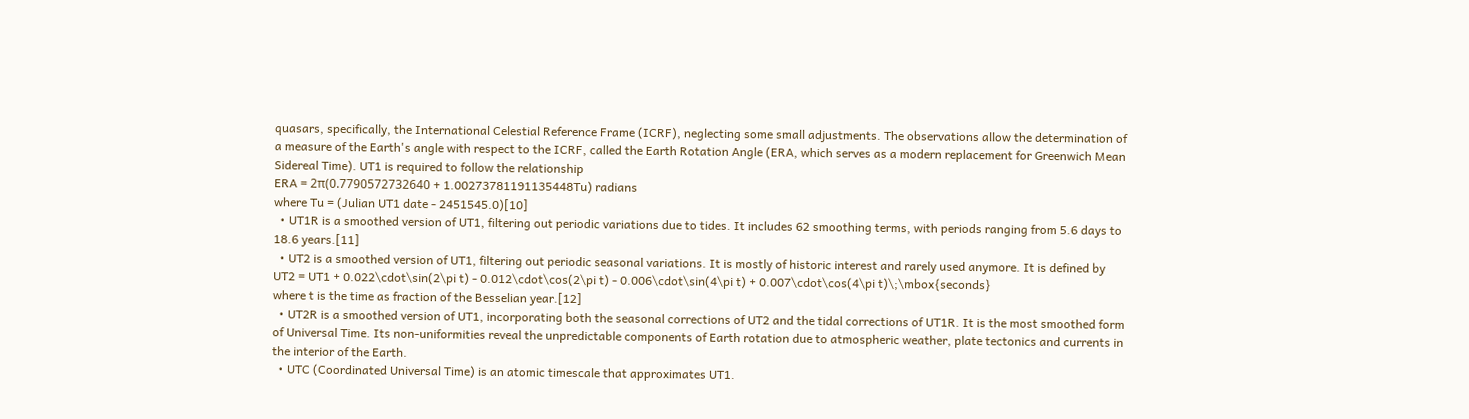quasars, specifically, the International Celestial Reference Frame (ICRF), neglecting some small adjustments. The observations allow the determination of a measure of the Earth's angle with respect to the ICRF, called the Earth Rotation Angle (ERA, which serves as a modern replacement for Greenwich Mean Sidereal Time). UT1 is required to follow the relationship
ERA = 2π(0.7790572732640 + 1.00273781191135448Tu) radians
where Tu = (Julian UT1 date - 2451545.0)[10]
  • UT1R is a smoothed version of UT1, filtering out periodic variations due to tides. It includes 62 smoothing terms, with periods ranging from 5.6 days to 18.6 years.[11]
  • UT2 is a smoothed version of UT1, filtering out periodic seasonal variations. It is mostly of historic interest and rarely used anymore. It is defined by
UT2 = UT1 + 0.022\cdot\sin(2\pi t) - 0.012\cdot\cos(2\pi t) - 0.006\cdot\sin(4\pi t) + 0.007\cdot\cos(4\pi t)\;\mbox{seconds}
where t is the time as fraction of the Besselian year.[12]
  • UT2R is a smoothed version of UT1, incorporating both the seasonal corrections of UT2 and the tidal corrections of UT1R. It is the most smoothed form of Universal Time. Its non-uniformities reveal the unpredictable components of Earth rotation due to atmospheric weather, plate tectonics and currents in the interior of the Earth.
  • UTC (Coordinated Universal Time) is an atomic timescale that approximates UT1.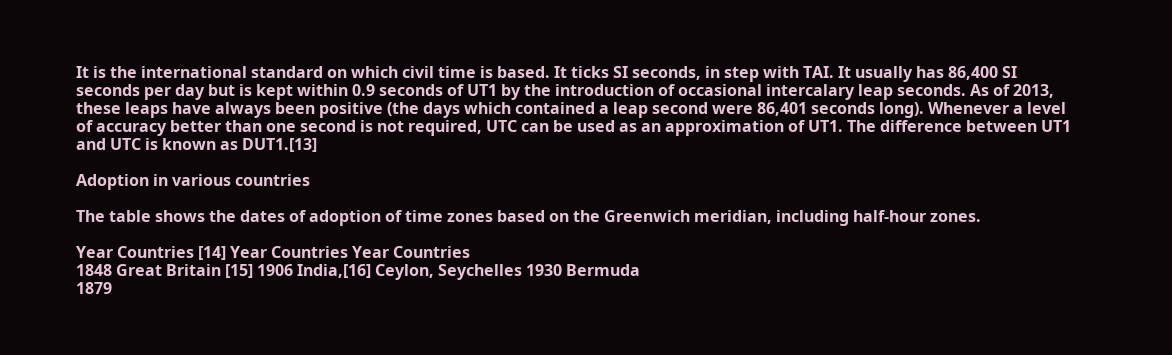It is the international standard on which civil time is based. It ticks SI seconds, in step with TAI. It usually has 86,400 SI seconds per day but is kept within 0.9 seconds of UT1 by the introduction of occasional intercalary leap seconds. As of 2013, these leaps have always been positive (the days which contained a leap second were 86,401 seconds long). Whenever a level of accuracy better than one second is not required, UTC can be used as an approximation of UT1. The difference between UT1 and UTC is known as DUT1.[13]

Adoption in various countries

The table shows the dates of adoption of time zones based on the Greenwich meridian, including half-hour zones.

Year Countries [14] Year Countries Year Countries
1848 Great Britain [15] 1906 India,[16] Ceylon, Seychelles 1930 Bermuda
1879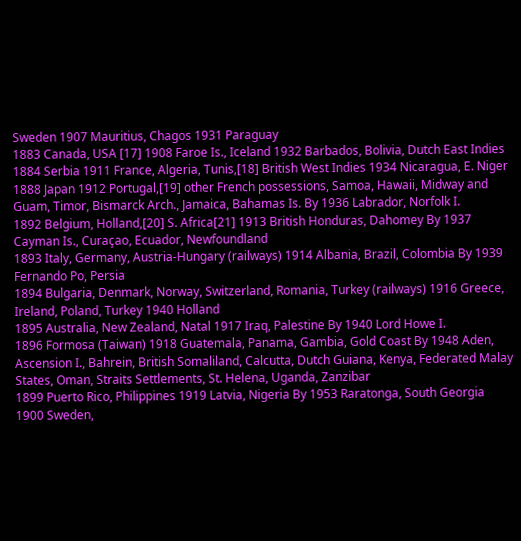Sweden 1907 Mauritius, Chagos 1931 Paraguay
1883 Canada, USA [17] 1908 Faroe Is., Iceland 1932 Barbados, Bolivia, Dutch East Indies
1884 Serbia 1911 France, Algeria, Tunis,[18] British West Indies 1934 Nicaragua, E. Niger
1888 Japan 1912 Portugal,[19] other French possessions, Samoa, Hawaii, Midway and Guam, Timor, Bismarck Arch., Jamaica, Bahamas Is. By 1936 Labrador, Norfolk I.
1892 Belgium, Holland,[20] S. Africa[21] 1913 British Honduras, Dahomey By 1937 Cayman Is., Curaçao, Ecuador, Newfoundland
1893 Italy, Germany, Austria-Hungary (railways) 1914 Albania, Brazil, Colombia By 1939 Fernando Po, Persia
1894 Bulgaria, Denmark, Norway, Switzerland, Romania, Turkey (railways) 1916 Greece, Ireland, Poland, Turkey 1940 Holland
1895 Australia, New Zealand, Natal 1917 Iraq, Palestine By 1940 Lord Howe I.
1896 Formosa (Taiwan) 1918 Guatemala, Panama, Gambia, Gold Coast By 1948 Aden, Ascension I., Bahrein, British Somaliland, Calcutta, Dutch Guiana, Kenya, Federated Malay States, Oman, Straits Settlements, St. Helena, Uganda, Zanzibar
1899 Puerto Rico, Philippines 1919 Latvia, Nigeria By 1953 Raratonga, South Georgia
1900 Sweden,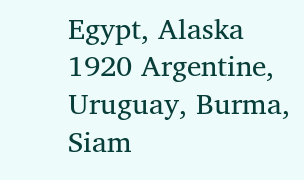Egypt, Alaska 1920 Argentine, Uruguay, Burma, Siam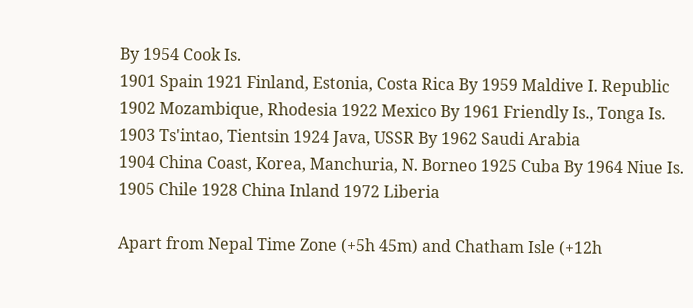By 1954 Cook Is.
1901 Spain 1921 Finland, Estonia, Costa Rica By 1959 Maldive I. Republic
1902 Mozambique, Rhodesia 1922 Mexico By 1961 Friendly Is., Tonga Is.
1903 Ts'intao, Tientsin 1924 Java, USSR By 1962 Saudi Arabia
1904 China Coast, Korea, Manchuria, N. Borneo 1925 Cuba By 1964 Niue Is.
1905 Chile 1928 China Inland 1972 Liberia

Apart from Nepal Time Zone (+5h 45m) and Chatham Isle (+12h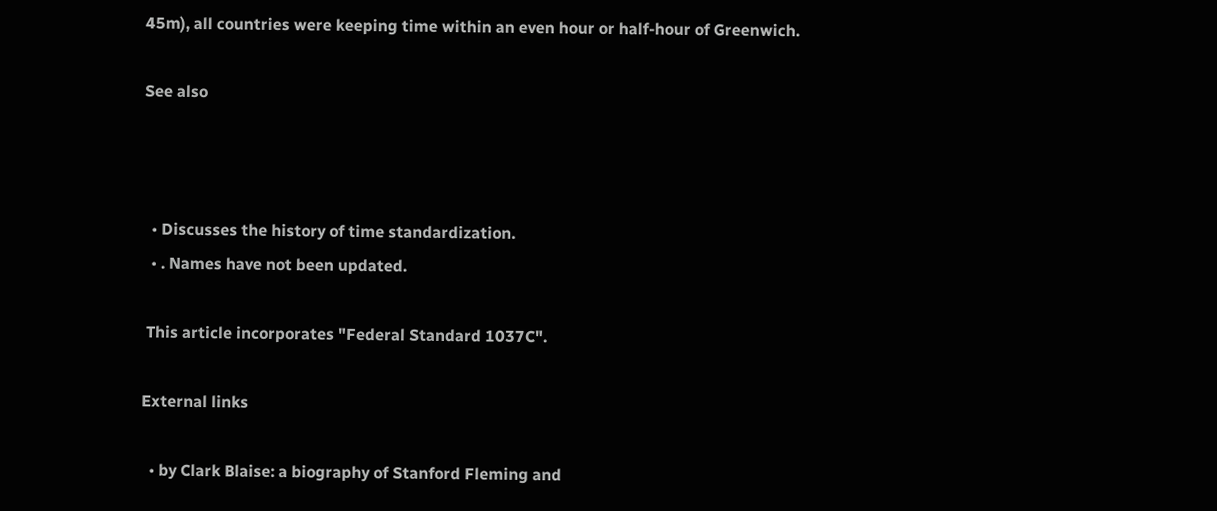45m), all countries were keeping time within an even hour or half-hour of Greenwich.

See also



  • Discusses the history of time standardization.
  • . Names have not been updated.

 This article incorporates "Federal Standard 1037C".

External links

  • by Clark Blaise: a biography of Stanford Fleming and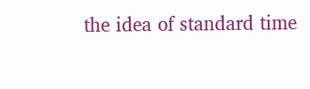the idea of standard time